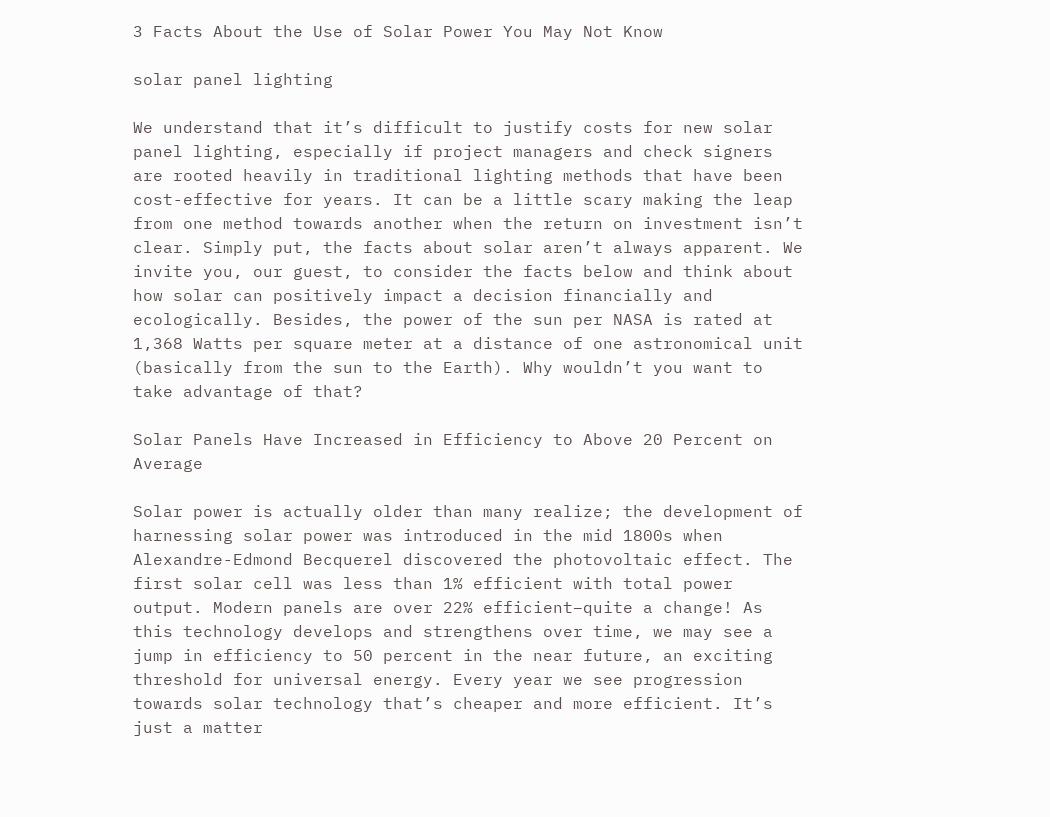3 Facts About the Use of Solar Power You May Not Know

solar panel lighting

We understand that it’s difficult to justify costs for new solar panel lighting, especially if project managers and check signers are rooted heavily in traditional lighting methods that have been cost-effective for years. It can be a little scary making the leap from one method towards another when the return on investment isn’t clear. Simply put, the facts about solar aren’t always apparent. We invite you, our guest, to consider the facts below and think about how solar can positively impact a decision financially and ecologically. Besides, the power of the sun per NASA is rated at 1,368 Watts per square meter at a distance of one astronomical unit (basically from the sun to the Earth). Why wouldn’t you want to take advantage of that?

Solar Panels Have Increased in Efficiency to Above 20 Percent on Average

Solar power is actually older than many realize; the development of harnessing solar power was introduced in the mid 1800s when Alexandre-Edmond Becquerel discovered the photovoltaic effect. The first solar cell was less than 1% efficient with total power output. Modern panels are over 22% efficient–quite a change! As this technology develops and strengthens over time, we may see a jump in efficiency to 50 percent in the near future, an exciting threshold for universal energy. Every year we see progression towards solar technology that’s cheaper and more efficient. It’s just a matter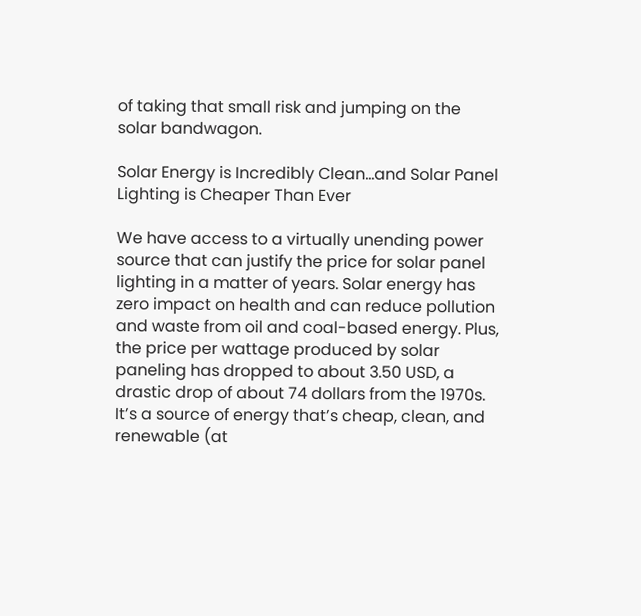of taking that small risk and jumping on the solar bandwagon.

Solar Energy is Incredibly Clean…and Solar Panel Lighting is Cheaper Than Ever

We have access to a virtually unending power source that can justify the price for solar panel lighting in a matter of years. Solar energy has zero impact on health and can reduce pollution and waste from oil and coal-based energy. Plus, the price per wattage produced by solar paneling has dropped to about 3.50 USD, a drastic drop of about 74 dollars from the 1970s. It’s a source of energy that’s cheap, clean, and renewable (at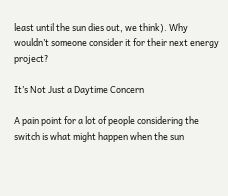least until the sun dies out, we think). Why wouldn’t someone consider it for their next energy project?

It’s Not Just a Daytime Concern

A pain point for a lot of people considering the switch is what might happen when the sun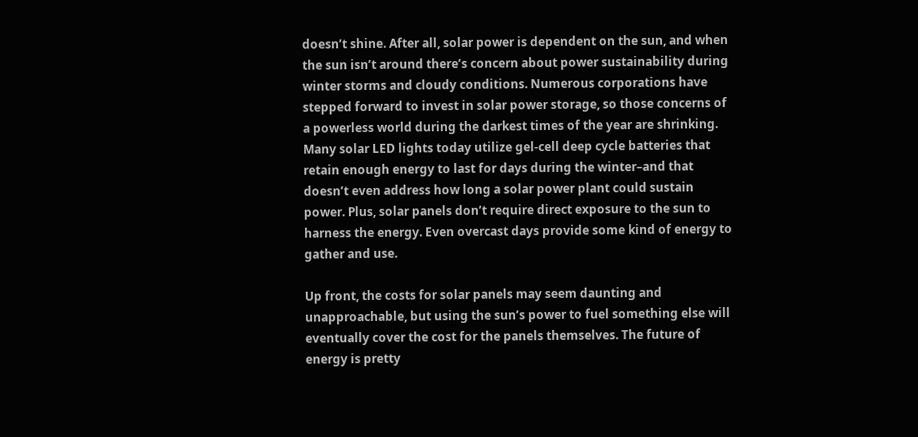doesn’t shine. After all, solar power is dependent on the sun, and when the sun isn’t around there’s concern about power sustainability during winter storms and cloudy conditions. Numerous corporations have stepped forward to invest in solar power storage, so those concerns of a powerless world during the darkest times of the year are shrinking. Many solar LED lights today utilize gel-cell deep cycle batteries that retain enough energy to last for days during the winter–and that doesn’t even address how long a solar power plant could sustain power. Plus, solar panels don’t require direct exposure to the sun to harness the energy. Even overcast days provide some kind of energy to gather and use.

Up front, the costs for solar panels may seem daunting and unapproachable, but using the sun’s power to fuel something else will eventually cover the cost for the panels themselves. The future of energy is pretty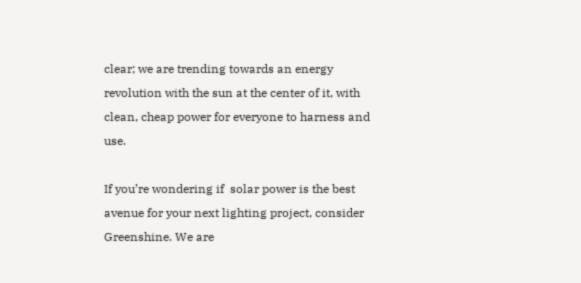clear; we are trending towards an energy revolution with the sun at the center of it, with clean, cheap power for everyone to harness and use.

If you’re wondering if  solar power is the best avenue for your next lighting project, consider Greenshine. We are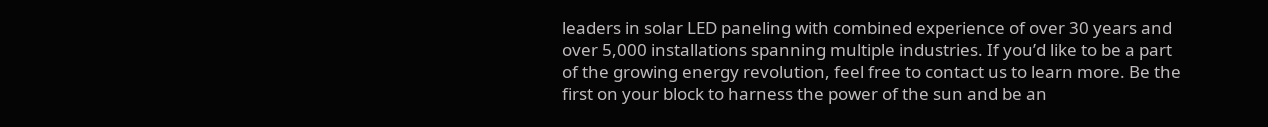leaders in solar LED paneling with combined experience of over 30 years and over 5,000 installations spanning multiple industries. If you’d like to be a part of the growing energy revolution, feel free to contact us to learn more. Be the first on your block to harness the power of the sun and be an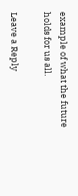example of what the future holds for us all.

Leave a Reply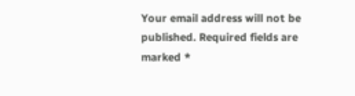Your email address will not be published. Required fields are marked *